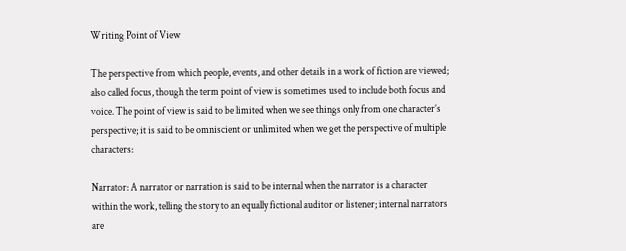Writing Point of View

The perspective from which people, events, and other details in a work of fiction are viewed; also called focus, though the term point of view is sometimes used to include both focus and voice. The point of view is said to be limited when we see things only from one character’s perspective; it is said to be omniscient or unlimited when we get the perspective of multiple characters:

Narrator: A narrator or narration is said to be internal when the narrator is a character within the work, telling the story to an equally fictional auditor or listener; internal narrators are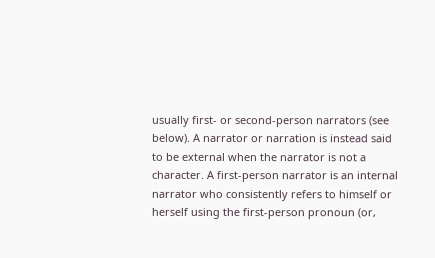usually first- or second-person narrators (see below). A narrator or narration is instead said to be external when the narrator is not a character. A first-person narrator is an internal narrator who consistently refers to himself or herself using the first-person pronoun (or,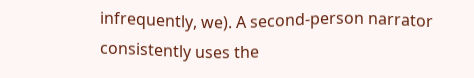infrequently, we). A second-person narrator consistently uses the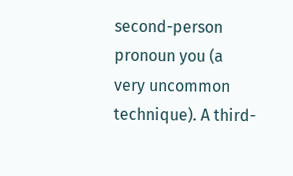second-person pronoun you (a very uncommon technique). A third-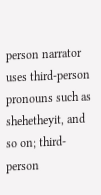person narrator uses third-person pronouns such as shehetheyit, and so on; third-person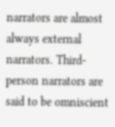narrators are almost always external narrators. Third-person narrators are said to be omniscient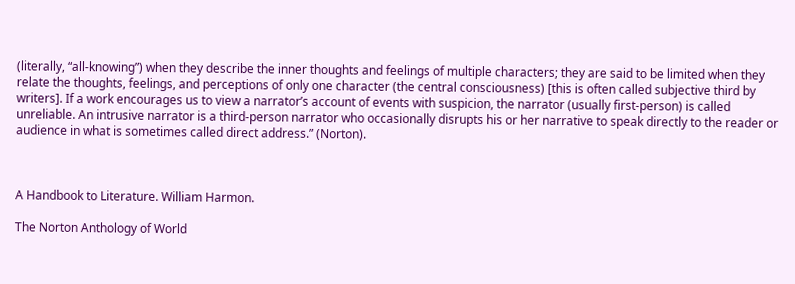(literally, “all-knowing”) when they describe the inner thoughts and feelings of multiple characters; they are said to be limited when they relate the thoughts, feelings, and perceptions of only one character (the central consciousness) [this is often called subjective third by writers]. If a work encourages us to view a narrator’s account of events with suspicion, the narrator (usually first-person) is called unreliable. An intrusive narrator is a third-person narrator who occasionally disrupts his or her narrative to speak directly to the reader or audience in what is sometimes called direct address.” (Norton).



A Handbook to Literature. William Harmon.

The Norton Anthology of World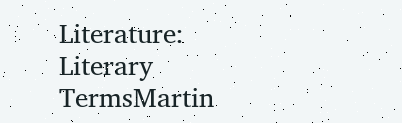Literature: Literary TermsMartin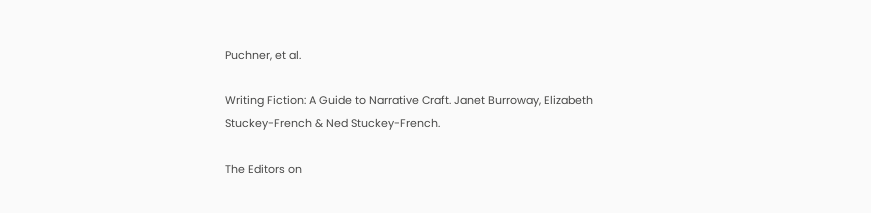Puchner, et al.

Writing Fiction: A Guide to Narrative Craft. Janet Burroway, Elizabeth Stuckey-French & Ned Stuckey-French.

The Editors on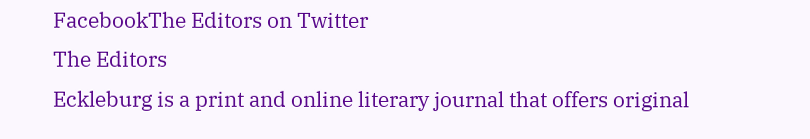FacebookThe Editors on Twitter
The Editors
Eckleburg is a print and online literary journal that offers original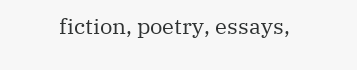fiction, poetry, essays,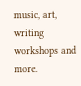music, art, writing workshops and more.